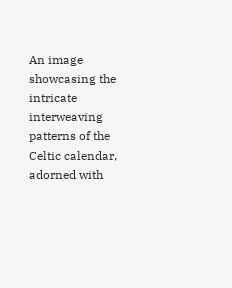An image showcasing the intricate interweaving patterns of the Celtic calendar, adorned with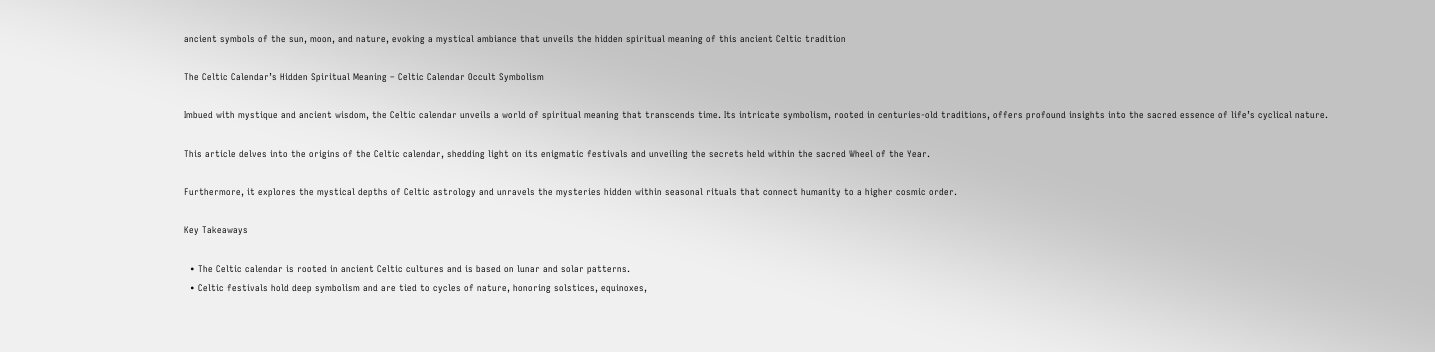ancient symbols of the sun, moon, and nature, evoking a mystical ambiance that unveils the hidden spiritual meaning of this ancient Celtic tradition

The Celtic Calendar’s Hidden Spiritual Meaning – Celtic Calendar Occult Symbolism

Imbued with mystique and ancient wisdom, the Celtic calendar unveils a world of spiritual meaning that transcends time. Its intricate symbolism, rooted in centuries-old traditions, offers profound insights into the sacred essence of life’s cyclical nature.

This article delves into the origins of the Celtic calendar, shedding light on its enigmatic festivals and unveiling the secrets held within the sacred Wheel of the Year.

Furthermore, it explores the mystical depths of Celtic astrology and unravels the mysteries hidden within seasonal rituals that connect humanity to a higher cosmic order.

Key Takeaways

  • The Celtic calendar is rooted in ancient Celtic cultures and is based on lunar and solar patterns.
  • Celtic festivals hold deep symbolism and are tied to cycles of nature, honoring solstices, equinoxes,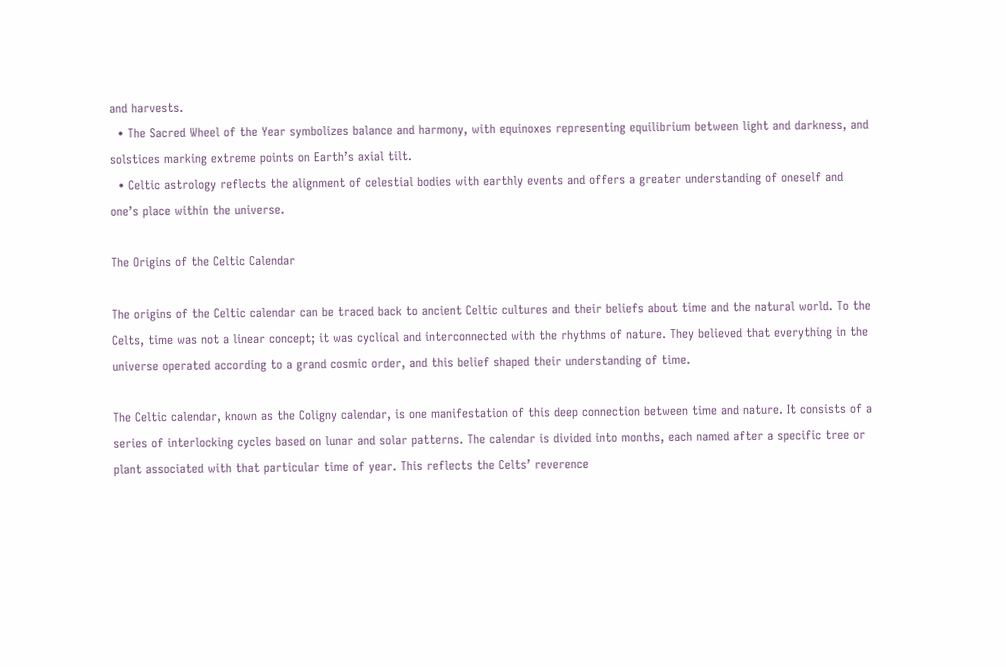and harvests.
  • The Sacred Wheel of the Year symbolizes balance and harmony, with equinoxes representing equilibrium between light and darkness, and solstices marking extreme points on Earth’s axial tilt.
  • Celtic astrology reflects the alignment of celestial bodies with earthly events and offers a greater understanding of oneself and one’s place within the universe.

The Origins of the Celtic Calendar

The origins of the Celtic calendar can be traced back to ancient Celtic cultures and their beliefs about time and the natural world. To the Celts, time was not a linear concept; it was cyclical and interconnected with the rhythms of nature. They believed that everything in the universe operated according to a grand cosmic order, and this belief shaped their understanding of time.

The Celtic calendar, known as the Coligny calendar, is one manifestation of this deep connection between time and nature. It consists of a series of interlocking cycles based on lunar and solar patterns. The calendar is divided into months, each named after a specific tree or plant associated with that particular time of year. This reflects the Celts’ reverence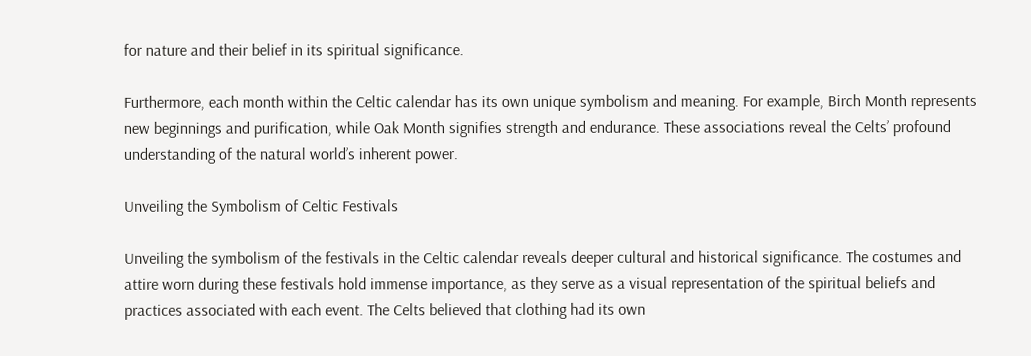for nature and their belief in its spiritual significance.

Furthermore, each month within the Celtic calendar has its own unique symbolism and meaning. For example, Birch Month represents new beginnings and purification, while Oak Month signifies strength and endurance. These associations reveal the Celts’ profound understanding of the natural world’s inherent power.

Unveiling the Symbolism of Celtic Festivals

Unveiling the symbolism of the festivals in the Celtic calendar reveals deeper cultural and historical significance. The costumes and attire worn during these festivals hold immense importance, as they serve as a visual representation of the spiritual beliefs and practices associated with each event. The Celts believed that clothing had its own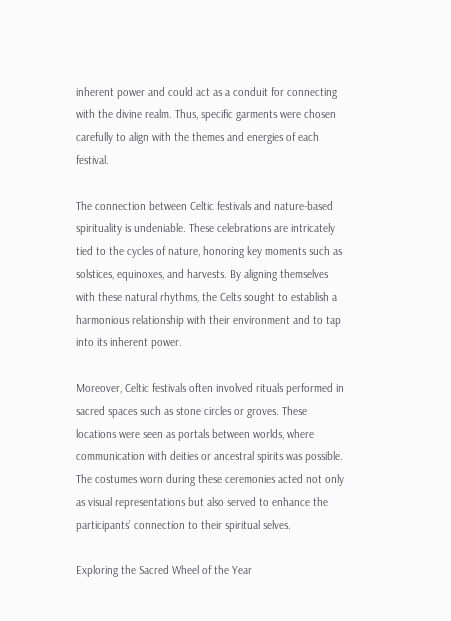inherent power and could act as a conduit for connecting with the divine realm. Thus, specific garments were chosen carefully to align with the themes and energies of each festival.

The connection between Celtic festivals and nature-based spirituality is undeniable. These celebrations are intricately tied to the cycles of nature, honoring key moments such as solstices, equinoxes, and harvests. By aligning themselves with these natural rhythms, the Celts sought to establish a harmonious relationship with their environment and to tap into its inherent power.

Moreover, Celtic festivals often involved rituals performed in sacred spaces such as stone circles or groves. These locations were seen as portals between worlds, where communication with deities or ancestral spirits was possible. The costumes worn during these ceremonies acted not only as visual representations but also served to enhance the participants’ connection to their spiritual selves.

Exploring the Sacred Wheel of the Year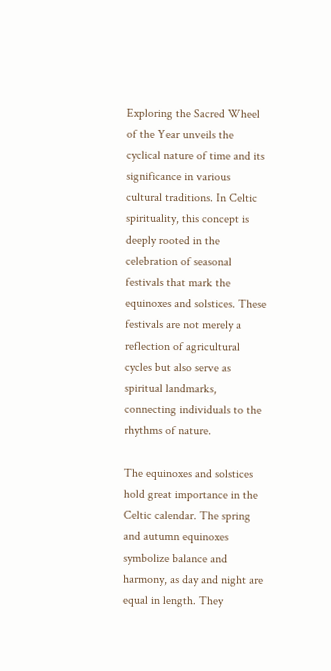Exploring the Sacred Wheel of the Year unveils the cyclical nature of time and its significance in various cultural traditions. In Celtic spirituality, this concept is deeply rooted in the celebration of seasonal festivals that mark the equinoxes and solstices. These festivals are not merely a reflection of agricultural cycles but also serve as spiritual landmarks, connecting individuals to the rhythms of nature.

The equinoxes and solstices hold great importance in the Celtic calendar. The spring and autumn equinoxes symbolize balance and harmony, as day and night are equal in length. They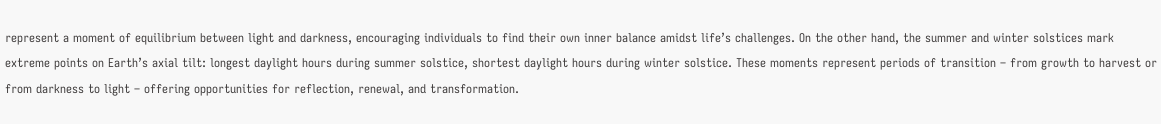represent a moment of equilibrium between light and darkness, encouraging individuals to find their own inner balance amidst life’s challenges. On the other hand, the summer and winter solstices mark extreme points on Earth’s axial tilt: longest daylight hours during summer solstice, shortest daylight hours during winter solstice. These moments represent periods of transition – from growth to harvest or from darkness to light – offering opportunities for reflection, renewal, and transformation.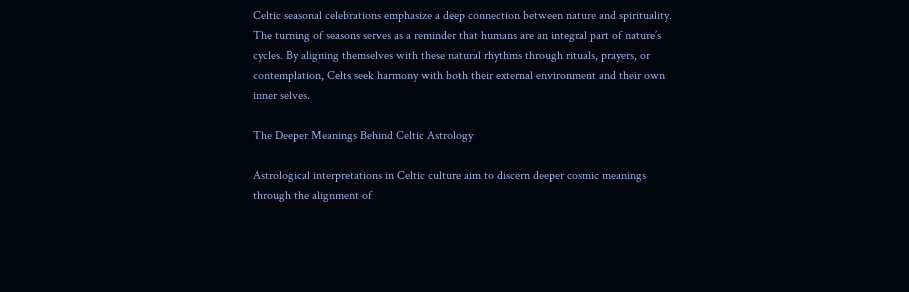Celtic seasonal celebrations emphasize a deep connection between nature and spirituality. The turning of seasons serves as a reminder that humans are an integral part of nature’s cycles. By aligning themselves with these natural rhythms through rituals, prayers, or contemplation, Celts seek harmony with both their external environment and their own inner selves.

The Deeper Meanings Behind Celtic Astrology

Astrological interpretations in Celtic culture aim to discern deeper cosmic meanings through the alignment of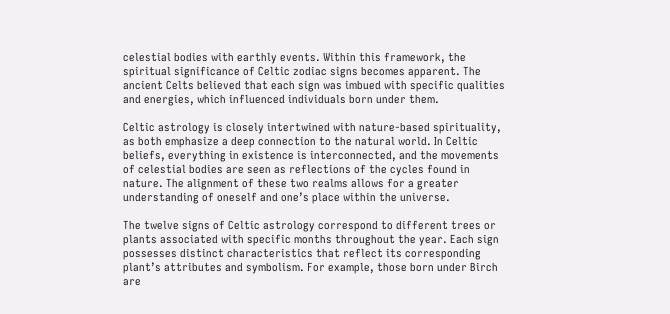celestial bodies with earthly events. Within this framework, the spiritual significance of Celtic zodiac signs becomes apparent. The ancient Celts believed that each sign was imbued with specific qualities and energies, which influenced individuals born under them.

Celtic astrology is closely intertwined with nature-based spirituality, as both emphasize a deep connection to the natural world. In Celtic beliefs, everything in existence is interconnected, and the movements of celestial bodies are seen as reflections of the cycles found in nature. The alignment of these two realms allows for a greater understanding of oneself and one’s place within the universe.

The twelve signs of Celtic astrology correspond to different trees or plants associated with specific months throughout the year. Each sign possesses distinct characteristics that reflect its corresponding plant’s attributes and symbolism. For example, those born under Birch are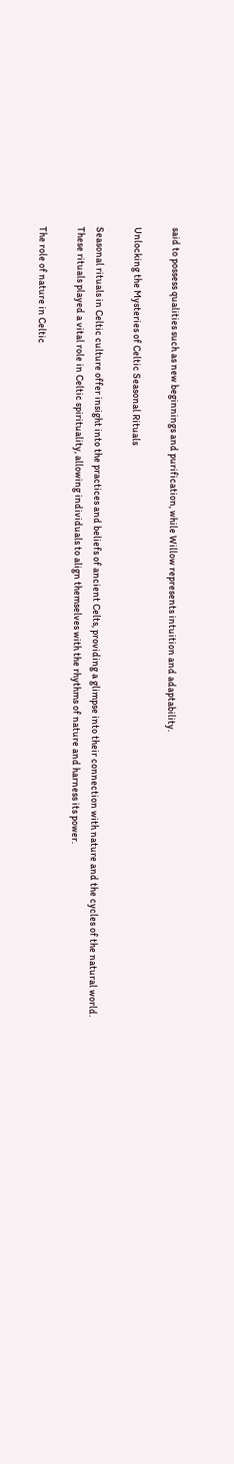said to possess qualities such as new beginnings and purification, while Willow represents intuition and adaptability.

Unlocking the Mysteries of Celtic Seasonal Rituals

Seasonal rituals in Celtic culture offer insight into the practices and beliefs of ancient Celts, providing a glimpse into their connection with nature and the cycles of the natural world. These rituals played a vital role in Celtic spirituality, allowing individuals to align themselves with the rhythms of nature and harness its power.

The role of nature in Celtic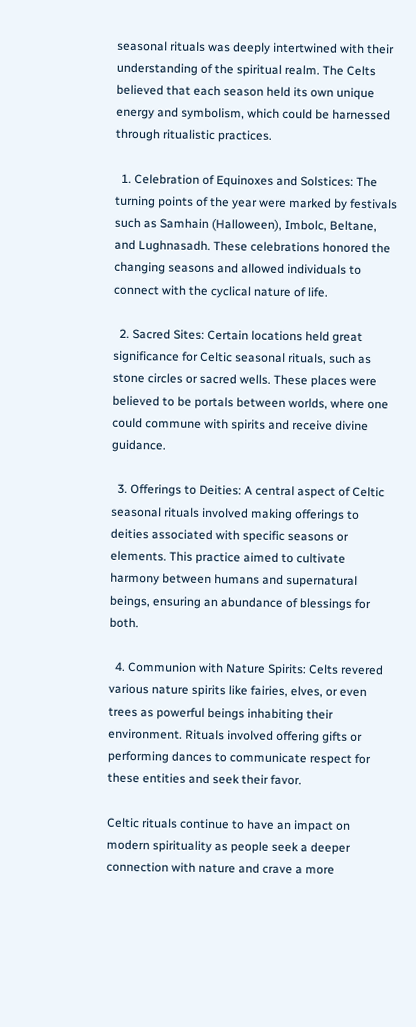seasonal rituals was deeply intertwined with their understanding of the spiritual realm. The Celts believed that each season held its own unique energy and symbolism, which could be harnessed through ritualistic practices.

  1. Celebration of Equinoxes and Solstices: The turning points of the year were marked by festivals such as Samhain (Halloween), Imbolc, Beltane, and Lughnasadh. These celebrations honored the changing seasons and allowed individuals to connect with the cyclical nature of life.

  2. Sacred Sites: Certain locations held great significance for Celtic seasonal rituals, such as stone circles or sacred wells. These places were believed to be portals between worlds, where one could commune with spirits and receive divine guidance.

  3. Offerings to Deities: A central aspect of Celtic seasonal rituals involved making offerings to deities associated with specific seasons or elements. This practice aimed to cultivate harmony between humans and supernatural beings, ensuring an abundance of blessings for both.

  4. Communion with Nature Spirits: Celts revered various nature spirits like fairies, elves, or even trees as powerful beings inhabiting their environment. Rituals involved offering gifts or performing dances to communicate respect for these entities and seek their favor.

Celtic rituals continue to have an impact on modern spirituality as people seek a deeper connection with nature and crave a more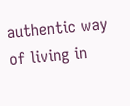authentic way of living in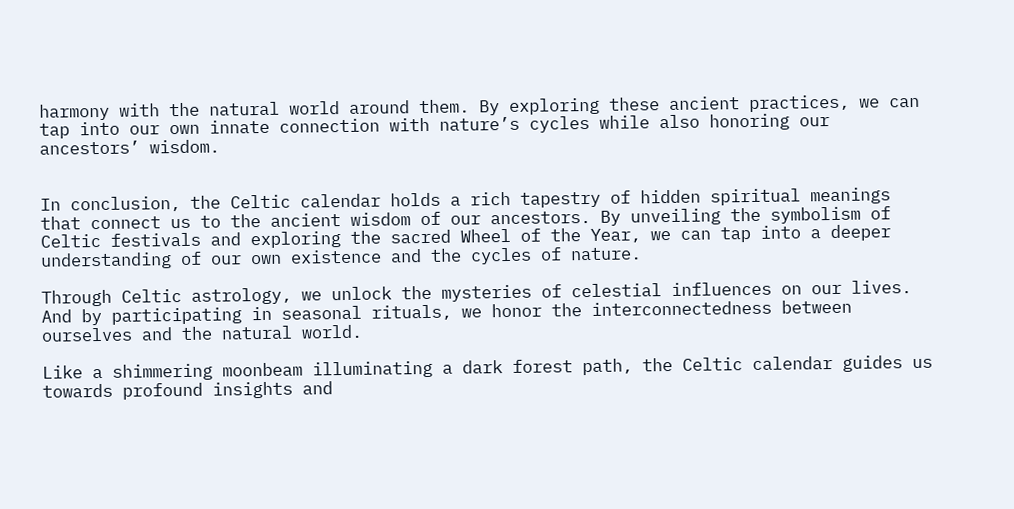harmony with the natural world around them. By exploring these ancient practices, we can tap into our own innate connection with nature’s cycles while also honoring our ancestors’ wisdom.


In conclusion, the Celtic calendar holds a rich tapestry of hidden spiritual meanings that connect us to the ancient wisdom of our ancestors. By unveiling the symbolism of Celtic festivals and exploring the sacred Wheel of the Year, we can tap into a deeper understanding of our own existence and the cycles of nature.

Through Celtic astrology, we unlock the mysteries of celestial influences on our lives. And by participating in seasonal rituals, we honor the interconnectedness between ourselves and the natural world.

Like a shimmering moonbeam illuminating a dark forest path, the Celtic calendar guides us towards profound insights and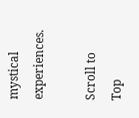mystical experiences.

Scroll to Top